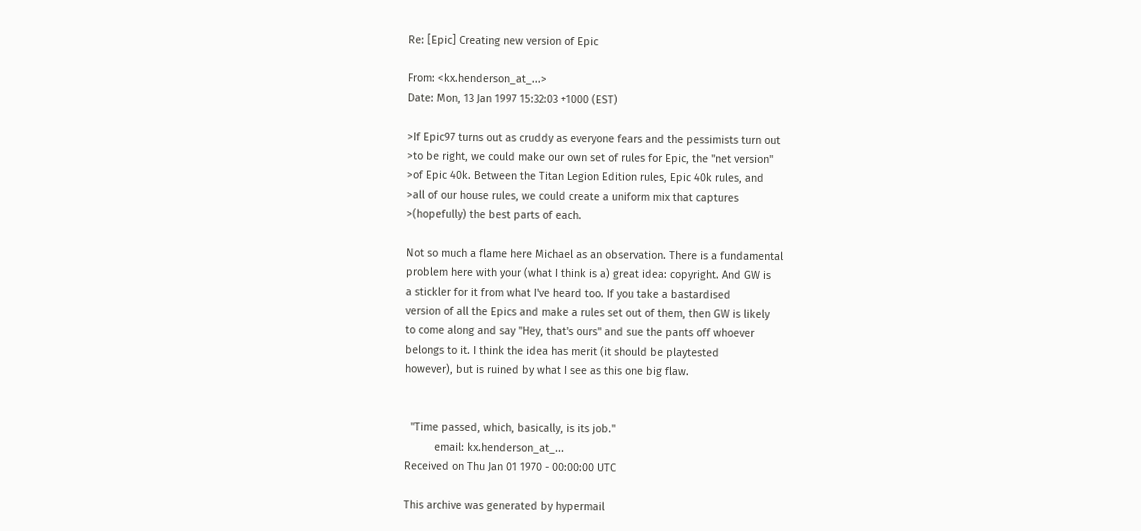Re: [Epic] Creating new version of Epic

From: <kx.henderson_at_...>
Date: Mon, 13 Jan 1997 15:32:03 +1000 (EST)

>If Epic97 turns out as cruddy as everyone fears and the pessimists turn out
>to be right, we could make our own set of rules for Epic, the "net version"
>of Epic 40k. Between the Titan Legion Edition rules, Epic 40k rules, and
>all of our house rules, we could create a uniform mix that captures
>(hopefully) the best parts of each.

Not so much a flame here Michael as an observation. There is a fundamental
problem here with your (what I think is a) great idea: copyright. And GW is
a stickler for it from what I've heard too. If you take a bastardised
version of all the Epics and make a rules set out of them, then GW is likely
to come along and say "Hey, that's ours" and sue the pants off whoever
belongs to it. I think the idea has merit (it should be playtested
however), but is ruined by what I see as this one big flaw.


  "Time passed, which, basically, is its job."
          email: kx.henderson_at_...
Received on Thu Jan 01 1970 - 00:00:00 UTC

This archive was generated by hypermail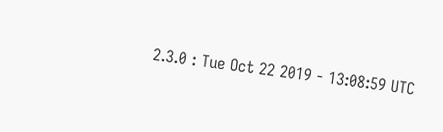2.3.0 : Tue Oct 22 2019 - 13:08:59 UTC